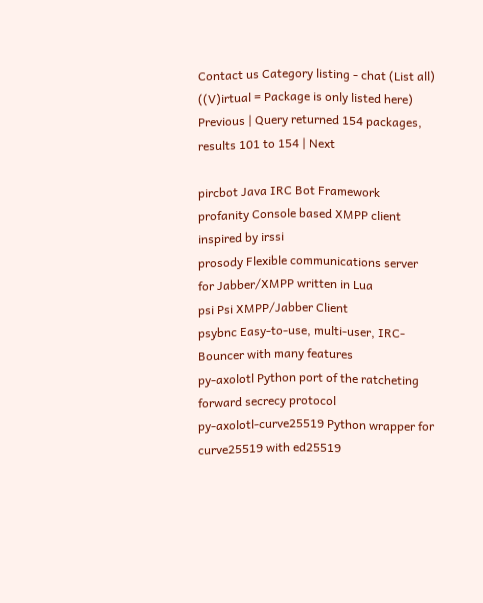Contact us Category listing - chat (List all)
((V)irtual = Package is only listed here)
Previous | Query returned 154 packages, results 101 to 154 | Next

pircbot Java IRC Bot Framework
profanity Console based XMPP client inspired by irssi
prosody Flexible communications server for Jabber/XMPP written in Lua
psi Psi XMPP/Jabber Client
psybnc Easy-to-use, multi-user, IRC-Bouncer with many features
py-axolotl Python port of the ratcheting forward secrecy protocol
py-axolotl-curve25519 Python wrapper for curve25519 with ed25519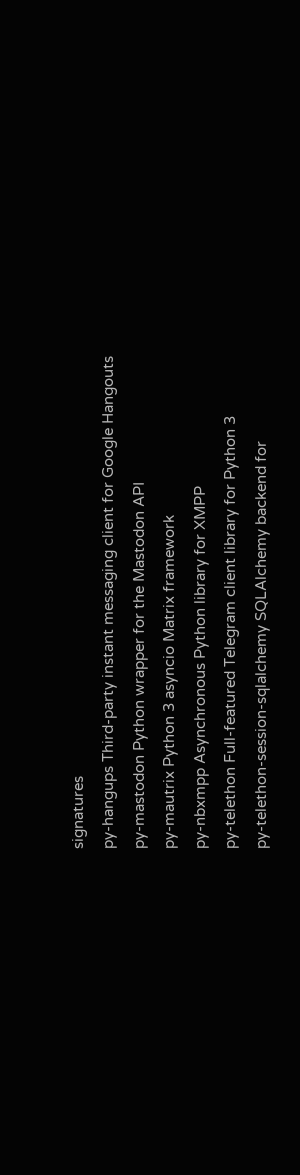signatures
py-hangups Third-party instant messaging client for Google Hangouts
py-mastodon Python wrapper for the Mastodon API
py-mautrix Python 3 asyncio Matrix framework
py-nbxmpp Asynchronous Python library for XMPP
py-telethon Full-featured Telegram client library for Python 3
py-telethon-session-sqlalchemy SQLAlchemy backend for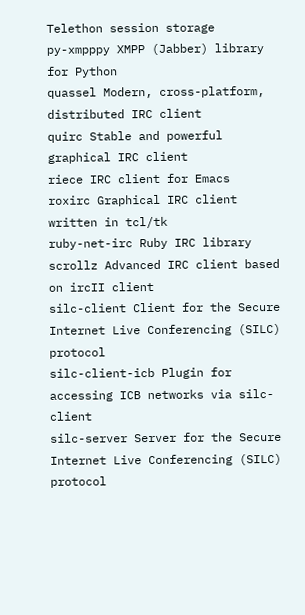Telethon session storage
py-xmpppy XMPP (Jabber) library for Python
quassel Modern, cross-platform, distributed IRC client
quirc Stable and powerful graphical IRC client
riece IRC client for Emacs
roxirc Graphical IRC client written in tcl/tk
ruby-net-irc Ruby IRC library
scrollz Advanced IRC client based on ircII client
silc-client Client for the Secure Internet Live Conferencing (SILC) protocol
silc-client-icb Plugin for accessing ICB networks via silc-client
silc-server Server for the Secure Internet Live Conferencing (SILC) protocol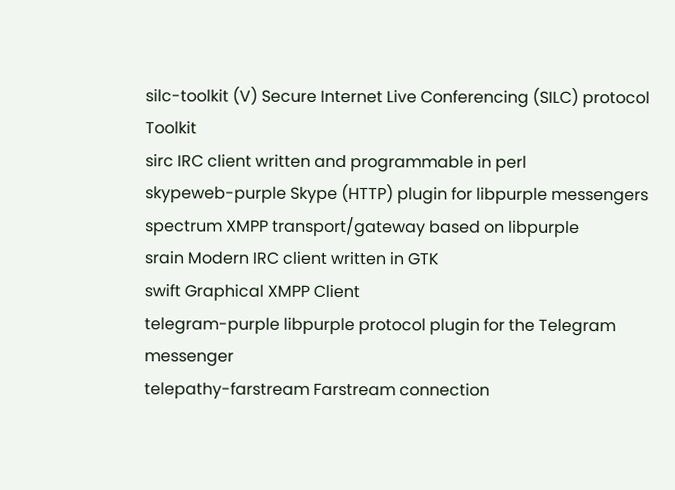silc-toolkit (V) Secure Internet Live Conferencing (SILC) protocol Toolkit
sirc IRC client written and programmable in perl
skypeweb-purple Skype (HTTP) plugin for libpurple messengers
spectrum XMPP transport/gateway based on libpurple
srain Modern IRC client written in GTK
swift Graphical XMPP Client
telegram-purple libpurple protocol plugin for the Telegram messenger
telepathy-farstream Farstream connection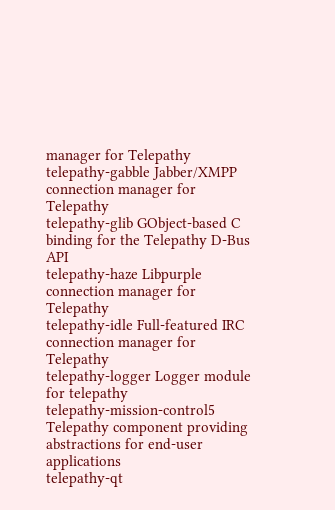manager for Telepathy
telepathy-gabble Jabber/XMPP connection manager for Telepathy
telepathy-glib GObject-based C binding for the Telepathy D-Bus API
telepathy-haze Libpurple connection manager for Telepathy
telepathy-idle Full-featured IRC connection manager for Telepathy
telepathy-logger Logger module for telepathy
telepathy-mission-control5 Telepathy component providing abstractions for end-user applications
telepathy-qt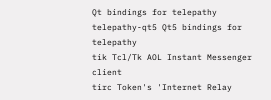Qt bindings for telepathy
telepathy-qt5 Qt5 bindings for telepathy
tik Tcl/Tk AOL Instant Messenger client
tirc Token's 'Internet Relay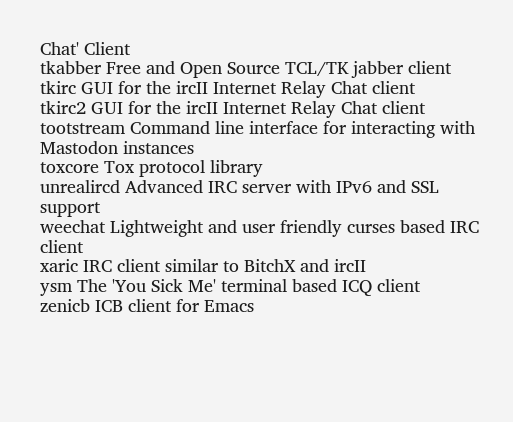Chat' Client
tkabber Free and Open Source TCL/TK jabber client
tkirc GUI for the ircII Internet Relay Chat client
tkirc2 GUI for the ircII Internet Relay Chat client
tootstream Command line interface for interacting with Mastodon instances
toxcore Tox protocol library
unrealircd Advanced IRC server with IPv6 and SSL support
weechat Lightweight and user friendly curses based IRC client
xaric IRC client similar to BitchX and ircII
ysm The 'You Sick Me' terminal based ICQ client
zenicb ICB client for Emacs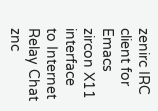zenirc IRC client for Emacs
zircon X11 interface to Internet Relay Chat
znc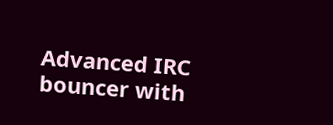Advanced IRC bouncer with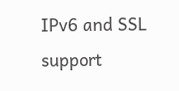IPv6 and SSL support